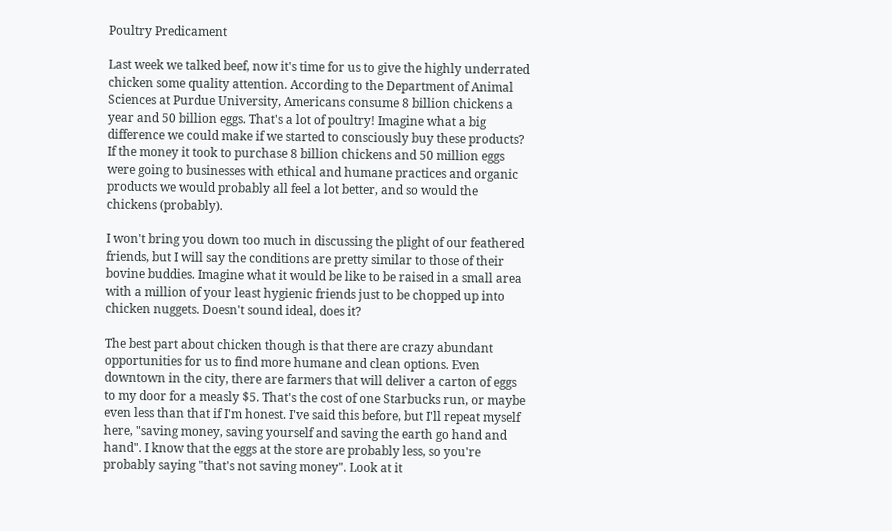Poultry Predicament

Last week we talked beef, now it's time for us to give the highly underrated chicken some quality attention. According to the Department of Animal Sciences at Purdue University, Americans consume 8 billion chickens a year and 50 billion eggs. That's a lot of poultry! Imagine what a big difference we could make if we started to consciously buy these products? If the money it took to purchase 8 billion chickens and 50 million eggs were going to businesses with ethical and humane practices and organic products we would probably all feel a lot better, and so would the chickens (probably).

I won't bring you down too much in discussing the plight of our feathered friends, but I will say the conditions are pretty similar to those of their bovine buddies. Imagine what it would be like to be raised in a small area with a million of your least hygienic friends just to be chopped up into chicken nuggets. Doesn't sound ideal, does it?

The best part about chicken though is that there are crazy abundant opportunities for us to find more humane and clean options. Even downtown in the city, there are farmers that will deliver a carton of eggs to my door for a measly $5. That's the cost of one Starbucks run, or maybe even less than that if I'm honest. I've said this before, but I'll repeat myself here, "saving money, saving yourself and saving the earth go hand and hand". I know that the eggs at the store are probably less, so you're probably saying "that's not saving money". Look at it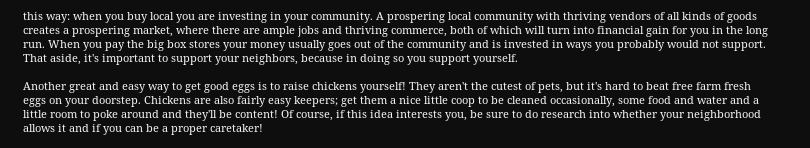this way: when you buy local you are investing in your community. A prospering local community with thriving vendors of all kinds of goods creates a prospering market, where there are ample jobs and thriving commerce, both of which will turn into financial gain for you in the long run. When you pay the big box stores your money usually goes out of the community and is invested in ways you probably would not support. That aside, it's important to support your neighbors, because in doing so you support yourself.

Another great and easy way to get good eggs is to raise chickens yourself! They aren't the cutest of pets, but it's hard to beat free farm fresh eggs on your doorstep. Chickens are also fairly easy keepers; get them a nice little coop to be cleaned occasionally, some food and water and a little room to poke around and they'll be content! Of course, if this idea interests you, be sure to do research into whether your neighborhood allows it and if you can be a proper caretaker!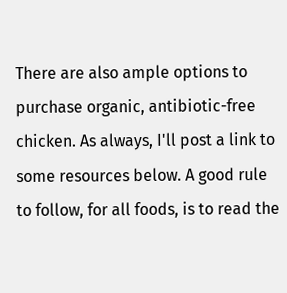There are also ample options to purchase organic, antibiotic-free chicken. As always, I'll post a link to some resources below. A good rule to follow, for all foods, is to read the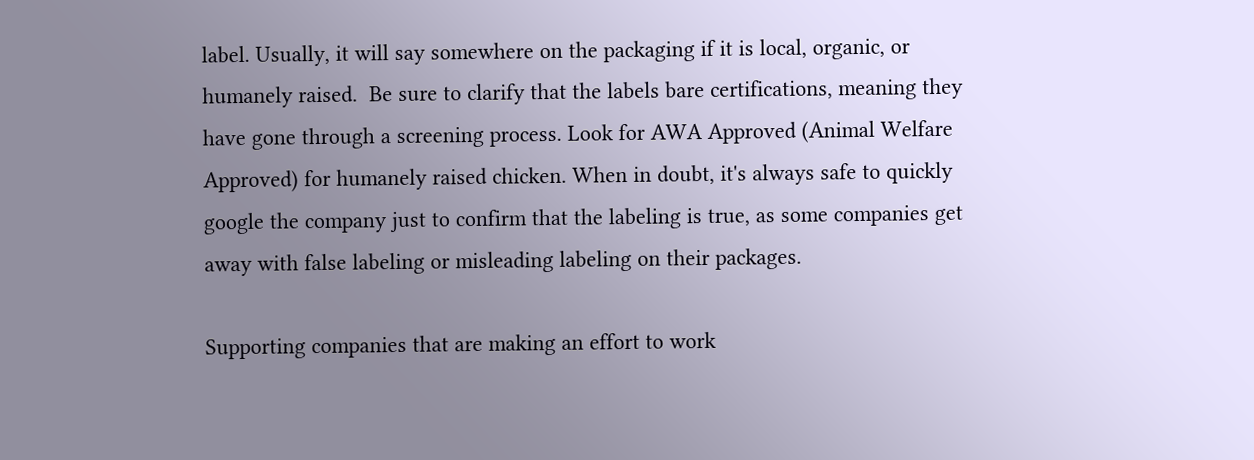label. Usually, it will say somewhere on the packaging if it is local, organic, or humanely raised.  Be sure to clarify that the labels bare certifications, meaning they have gone through a screening process. Look for AWA Approved (Animal Welfare Approved) for humanely raised chicken. When in doubt, it's always safe to quickly google the company just to confirm that the labeling is true, as some companies get away with false labeling or misleading labeling on their packages.

Supporting companies that are making an effort to work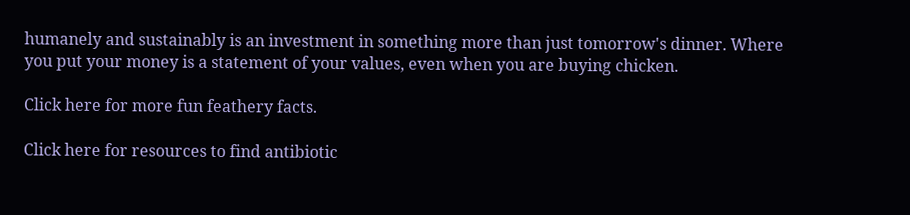humanely and sustainably is an investment in something more than just tomorrow's dinner. Where you put your money is a statement of your values, even when you are buying chicken.

Click here for more fun feathery facts.

Click here for resources to find antibiotic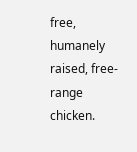free, humanely raised, free-range chicken.